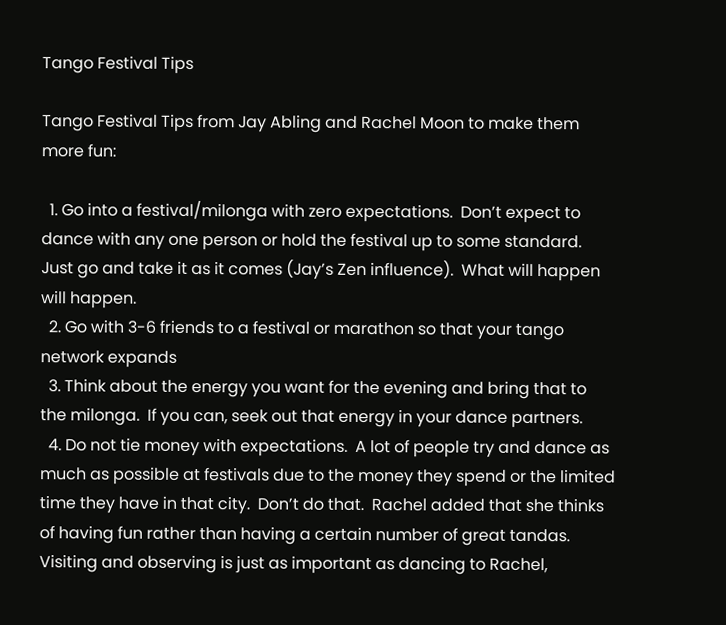Tango Festival Tips

Tango Festival Tips from Jay Abling and Rachel Moon to make them more fun:

  1. Go into a festival/milonga with zero expectations.  Don’t expect to dance with any one person or hold the festival up to some standard.  Just go and take it as it comes (Jay’s Zen influence).  What will happen will happen.
  2. Go with 3-6 friends to a festival or marathon so that your tango network expands
  3. Think about the energy you want for the evening and bring that to the milonga.  If you can, seek out that energy in your dance partners.
  4. Do not tie money with expectations.  A lot of people try and dance as much as possible at festivals due to the money they spend or the limited time they have in that city.  Don’t do that.  Rachel added that she thinks of having fun rather than having a certain number of great tandas.  Visiting and observing is just as important as dancing to Rachel,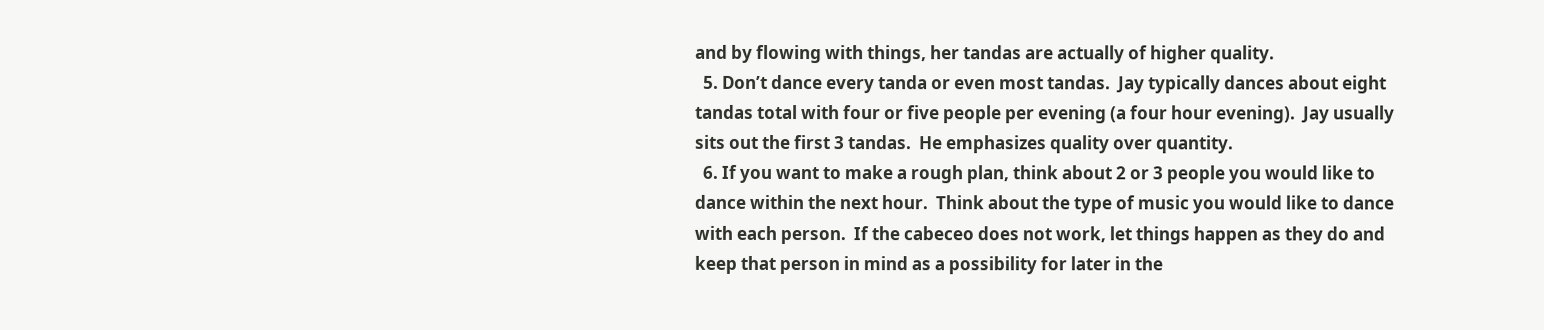and by flowing with things, her tandas are actually of higher quality.
  5. Don’t dance every tanda or even most tandas.  Jay typically dances about eight tandas total with four or five people per evening (a four hour evening).  Jay usually sits out the first 3 tandas.  He emphasizes quality over quantity.
  6. If you want to make a rough plan, think about 2 or 3 people you would like to dance within the next hour.  Think about the type of music you would like to dance with each person.  If the cabeceo does not work, let things happen as they do and keep that person in mind as a possibility for later in the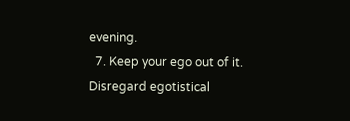evening.
  7. Keep your ego out of it.  Disregard egotistical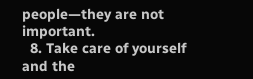people—they are not important.
  8. Take care of yourself and the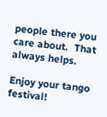people there you care about.  That always helps.

Enjoy your tango festival!